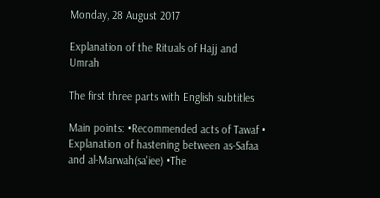Monday, 28 August 2017

Explanation of the Rituals of Hajj and Umrah

The first three parts with English subtitles

Main points: •Recommended acts of Tawaf • Explanation of hastening between as-Safaa and al-Marwah(sa'iee) •The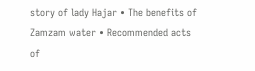story of lady Hajar • The benefits of Zamzam water • Recommended acts of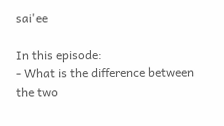sai'ee

In this episode:
- What is the difference between the two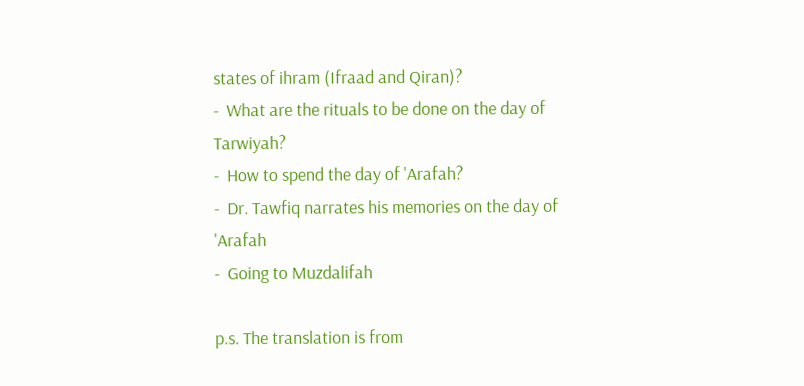states of ihram (Ifraad and Qiran)?
-  What are the rituals to be done on the day of Tarwiyah?
-  How to spend the day of 'Arafah?
-  Dr. Tawfiq narrates his memories on the day of 'Arafah
-  Going to Muzdalifah

p.s. The translation is from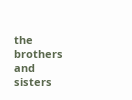the brothers and sisters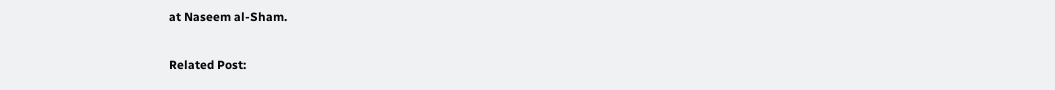at Naseem al-Sham.

Related Post: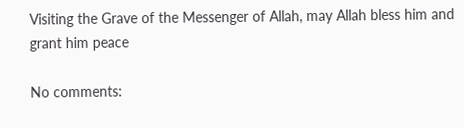Visiting the Grave of the Messenger of Allah, may Allah bless him and grant him peace

No comments: